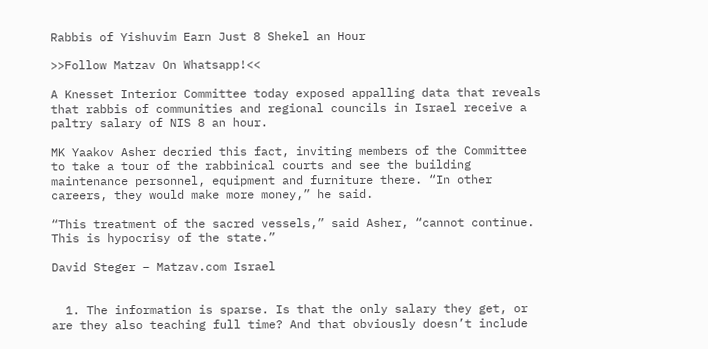Rabbis of Yishuvim Earn Just 8 Shekel an Hour

>>Follow Matzav On Whatsapp!<<

A Knesset Interior Committee today exposed appalling data that reveals that rabbis of communities and regional councils in Israel receive a paltry salary of NIS 8 an hour.

MK Yaakov Asher decried this fact, inviting members of the Committee to take a tour of the rabbinical courts and see the building maintenance personnel, equipment and furniture there. “In other careers, they would make more money,” he said.

“This treatment of the sacred vessels,” said Asher, “cannot continue. This is hypocrisy of the state.”

David Steger – Matzav.com Israel


  1. The information is sparse. Is that the only salary they get, or are they also teaching full time? And that obviously doesn’t include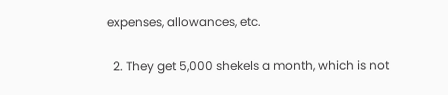expenses, allowances, etc.

  2. They get 5,000 shekels a month, which is not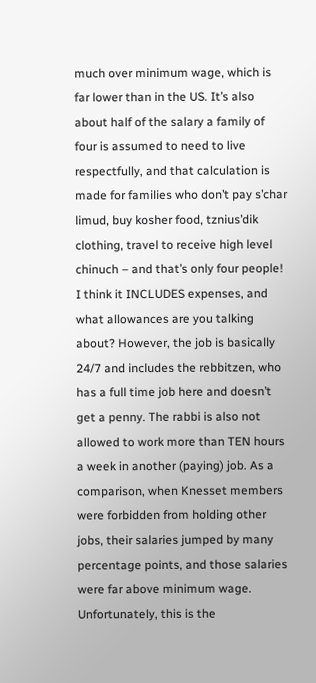much over minimum wage, which is far lower than in the US. It’s also about half of the salary a family of four is assumed to need to live respectfully, and that calculation is made for families who don’t pay s’char limud, buy kosher food, tznius’dik clothing, travel to receive high level chinuch – and that’s only four people! I think it INCLUDES expenses, and what allowances are you talking about? However, the job is basically 24/7 and includes the rebbitzen, who has a full time job here and doesn’t get a penny. The rabbi is also not allowed to work more than TEN hours a week in another (paying) job. As a comparison, when Knesset members were forbidden from holding other jobs, their salaries jumped by many percentage points, and those salaries were far above minimum wage. Unfortunately, this is the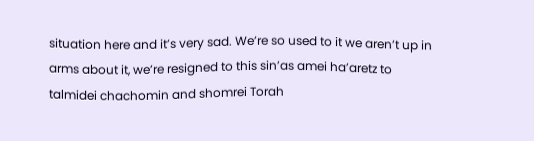situation here and it’s very sad. We’re so used to it we aren’t up in arms about it, we’re resigned to this sin’as amei ha’aretz to talmidei chachomin and shomrei Torah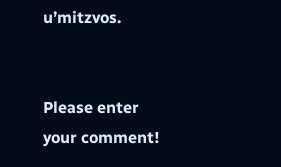u’mitzvos.


Please enter your comment!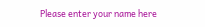Please enter your name here